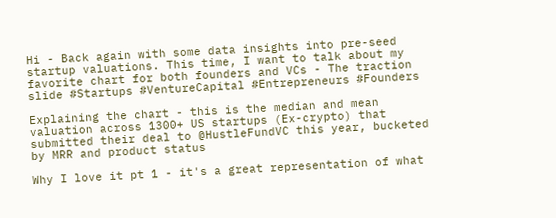Hi - Back again with some data insights into pre-seed startup valuations. This time, I want to talk about my favorite chart for both founders and VCs - The traction slide #Startups #VentureCapital #Entrepreneurs #Founders

Explaining the chart - this is the median and mean valuation across 1300+ US startups (Ex-crypto) that submitted their deal to @HustleFundVC this year, bucketed by MRR and product status

Why I love it pt 1 - it's a great representation of what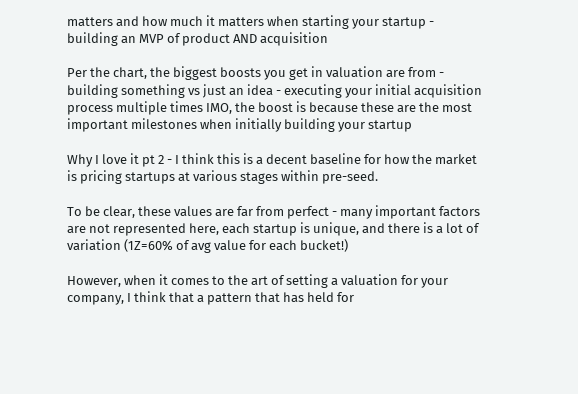matters and how much it matters when starting your startup - building an MVP of product AND acquisition

Per the chart, the biggest boosts you get in valuation are from - building something vs just an idea - executing your initial acquisition process multiple times IMO, the boost is because these are the most important milestones when initially building your startup

Why I love it pt 2 - I think this is a decent baseline for how the market is pricing startups at various stages within pre-seed.

To be clear, these values are far from perfect - many important factors are not represented here, each startup is unique, and there is a lot of variation (1Z=60% of avg value for each bucket!)

However, when it comes to the art of setting a valuation for your company, I think that a pattern that has held for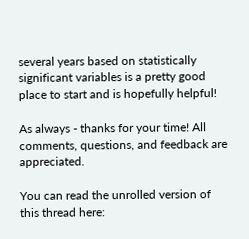several years based on statistically significant variables is a pretty good place to start and is hopefully helpful!

As always - thanks for your time! All comments, questions, and feedback are appreciated.

You can read the unrolled version of this thread here: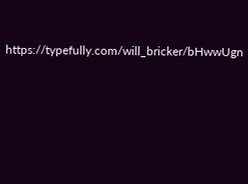https://typefully.com/will_bricker/bHwwUgn